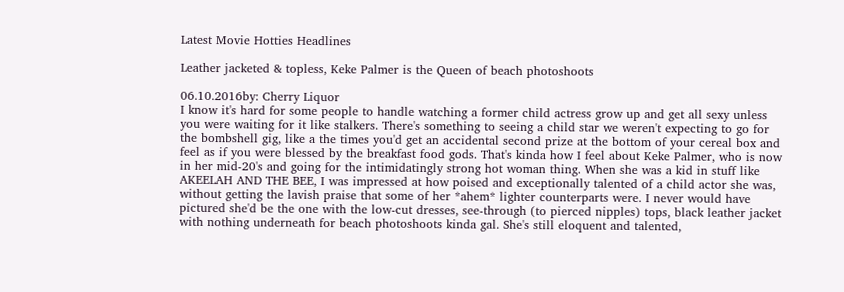Latest Movie Hotties Headlines

Leather jacketed & topless, Keke Palmer is the Queen of beach photoshoots

06.10.2016by: Cherry Liquor
I know it's hard for some people to handle watching a former child actress grow up and get all sexy unless you were waiting for it like stalkers. There's something to seeing a child star we weren't expecting to go for the bombshell gig, like a the times you'd get an accidental second prize at the bottom of your cereal box and feel as if you were blessed by the breakfast food gods. That's kinda how I feel about Keke Palmer, who is now in her mid-20's and going for the intimidatingly strong hot woman thing. When she was a kid in stuff like AKEELAH AND THE BEE, I was impressed at how poised and exceptionally talented of a child actor she was, without getting the lavish praise that some of her *ahem* lighter counterparts were. I never would have pictured she'd be the one with the low-cut dresses, see-through (to pierced nipples) tops, black leather jacket with nothing underneath for beach photoshoots kinda gal. She's still eloquent and talented,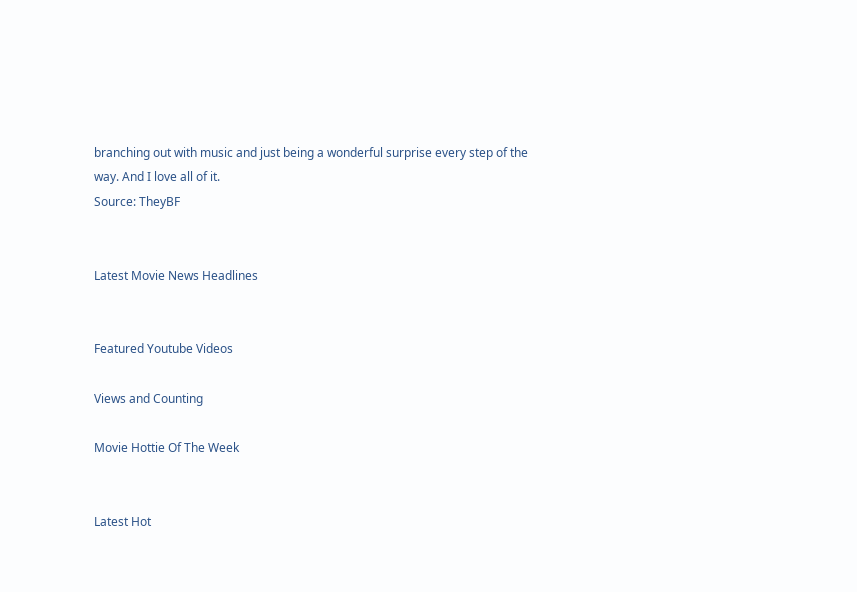branching out with music and just being a wonderful surprise every step of the way. And I love all of it.
Source: TheyBF


Latest Movie News Headlines


Featured Youtube Videos

Views and Counting

Movie Hottie Of The Week


Latest Hot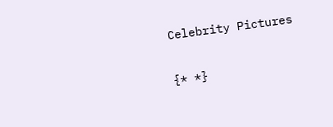Celebrity Pictures

{* *}